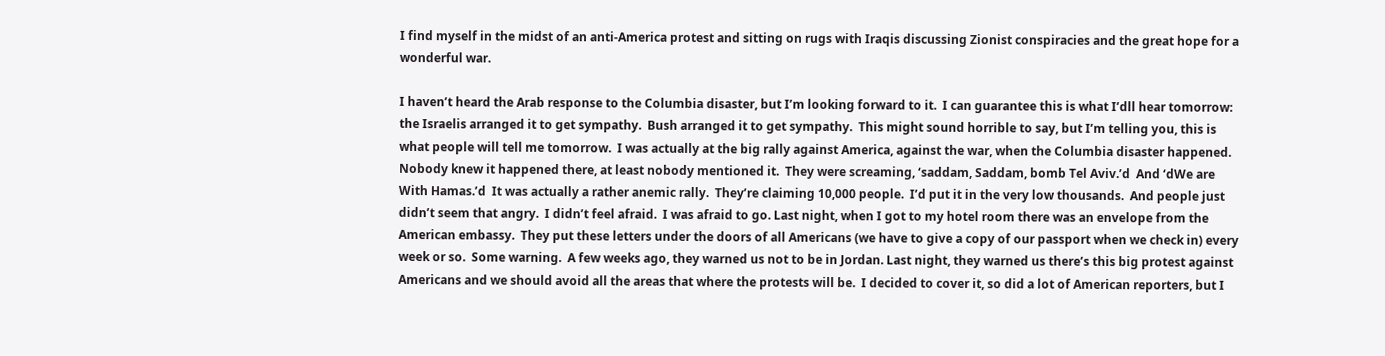I find myself in the midst of an anti-America protest and sitting on rugs with Iraqis discussing Zionist conspiracies and the great hope for a wonderful war.

I haven’t heard the Arab response to the Columbia disaster, but I’m looking forward to it.  I can guarantee this is what I’dll hear tomorrow: the Israelis arranged it to get sympathy.  Bush arranged it to get sympathy.  This might sound horrible to say, but I’m telling you, this is what people will tell me tomorrow.  I was actually at the big rally against America, against the war, when the Columbia disaster happened.  Nobody knew it happened there, at least nobody mentioned it.  They were screaming, ‘saddam, Saddam, bomb Tel Aviv.’d  And ‘dWe are With Hamas.’d  It was actually a rather anemic rally.  They’re claiming 10,000 people.  I’d put it in the very low thousands.  And people just didn’t seem that angry.  I didn’t feel afraid.  I was afraid to go. Last night, when I got to my hotel room there was an envelope from the American embassy.  They put these letters under the doors of all Americans (we have to give a copy of our passport when we check in) every week or so.  Some warning.  A few weeks ago, they warned us not to be in Jordan. Last night, they warned us there’s this big protest against Americans and we should avoid all the areas that where the protests will be.  I decided to cover it, so did a lot of American reporters, but I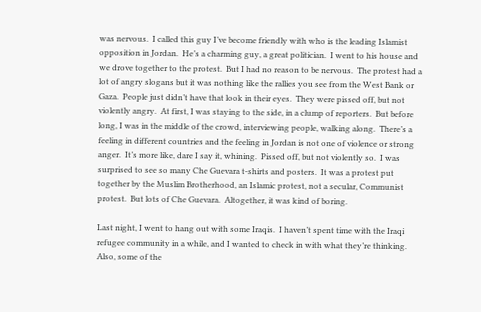was nervous.  I called this guy I’ve become friendly with who is the leading Islamist opposition in Jordan.  He’s a charming guy, a great politician.  I went to his house and we drove together to the protest.  But I had no reason to be nervous.  The protest had a lot of angry slogans but it was nothing like the rallies you see from the West Bank or Gaza.  People just didn’t have that look in their eyes.  They were pissed off, but not violently angry.  At first, I was staying to the side, in a clump of reporters.  But before long, I was in the middle of the crowd, interviewing people, walking along.  There’s a feeling in different countries and the feeling in Jordan is not one of violence or strong anger.  It’s more like, dare I say it, whining.  Pissed off, but not violently so.  I was surprised to see so many Che Guevara t-shirts and posters.  It was a protest put together by the Muslim Brotherhood, an Islamic protest, not a secular, Communist protest.  But lots of Che Guevara.  Altogether, it was kind of boring.

Last night, I went to hang out with some Iraqis.  I haven’t spent time with the Iraqi refugee community in a while, and I wanted to check in with what they’re thinking.  Also, some of the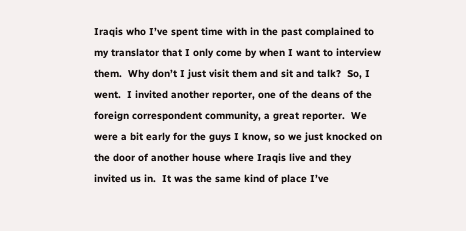Iraqis who I’ve spent time with in the past complained to my translator that I only come by when I want to interview them.  Why don’t I just visit them and sit and talk?  So, I went.  I invited another reporter, one of the deans of the foreign correspondent community, a great reporter.  We were a bit early for the guys I know, so we just knocked on the door of another house where Iraqis live and they invited us in.  It was the same kind of place I’ve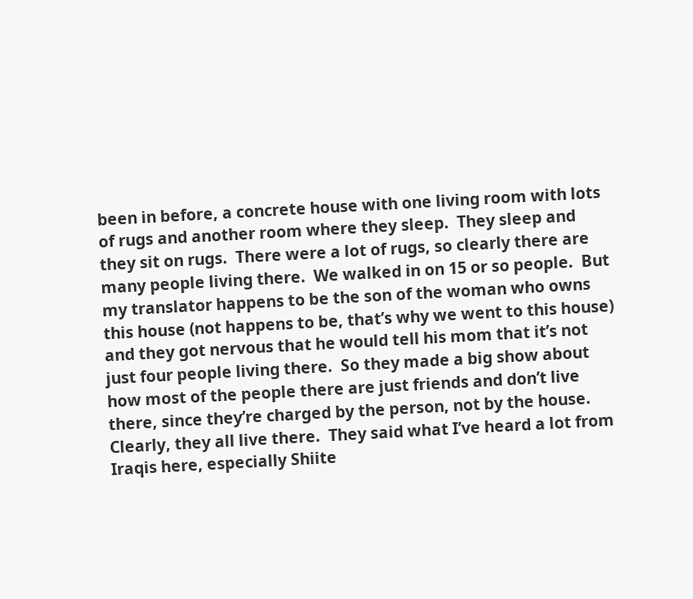been in before, a concrete house with one living room with lots of rugs and another room where they sleep.  They sleep and they sit on rugs.  There were a lot of rugs, so clearly there are many people living there.  We walked in on 15 or so people.  But my translator happens to be the son of the woman who owns this house (not happens to be, that’s why we went to this house) and they got nervous that he would tell his mom that it’s not just four people living there.  So they made a big show about how most of the people there are just friends and don’t live there, since they’re charged by the person, not by the house.  Clearly, they all live there.  They said what I’ve heard a lot from Iraqis here, especially Shiite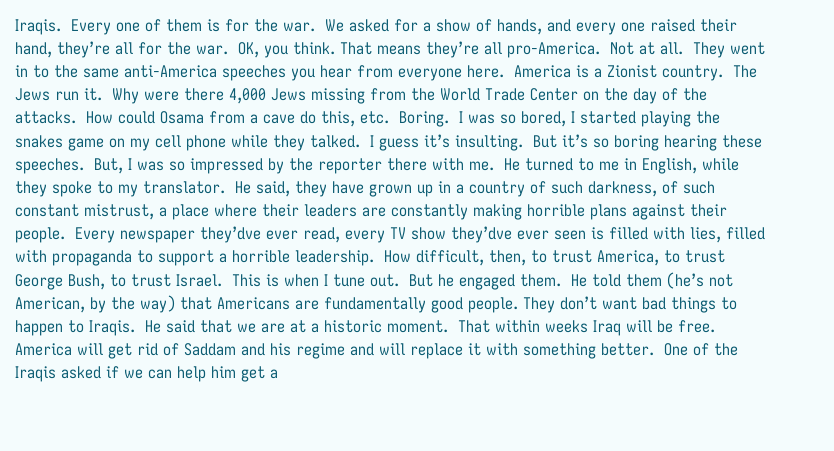Iraqis.  Every one of them is for the war.  We asked for a show of hands, and every one raised their hand, they’re all for the war.  OK, you think. That means they’re all pro-America.  Not at all.  They went in to the same anti-America speeches you hear from everyone here.  America is a Zionist country.  The Jews run it.  Why were there 4,000 Jews missing from the World Trade Center on the day of the attacks.  How could Osama from a cave do this, etc.  Boring.  I was so bored, I started playing the snakes game on my cell phone while they talked.  I guess it’s insulting.  But it’s so boring hearing these speeches.  But, I was so impressed by the reporter there with me.  He turned to me in English, while they spoke to my translator.  He said, they have grown up in a country of such darkness, of such constant mistrust, a place where their leaders are constantly making horrible plans against their people.  Every newspaper they’dve ever read, every TV show they’dve ever seen is filled with lies, filled with propaganda to support a horrible leadership.  How difficult, then, to trust America, to trust George Bush, to trust Israel.  This is when I tune out.  But he engaged them.  He told them (he’s not American, by the way) that Americans are fundamentally good people. They don’t want bad things to happen to Iraqis.  He said that we are at a historic moment.  That within weeks Iraq will be free.  America will get rid of Saddam and his regime and will replace it with something better.  One of the Iraqis asked if we can help him get a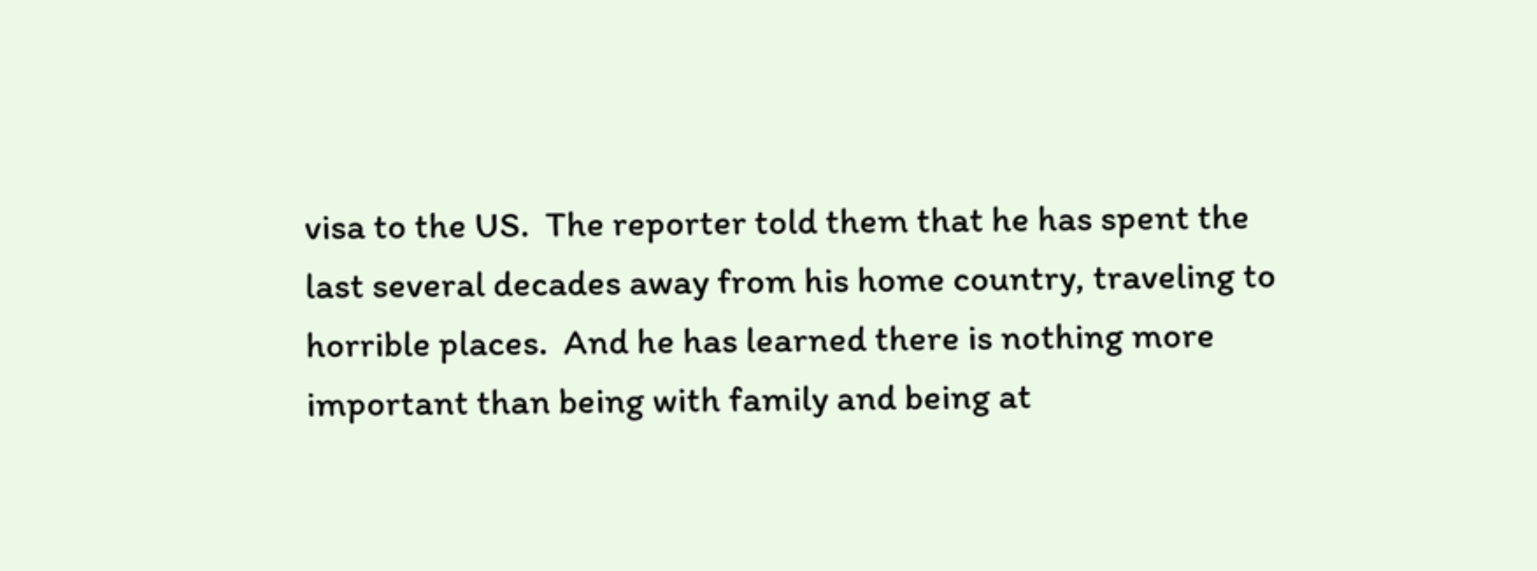visa to the US.  The reporter told them that he has spent the last several decades away from his home country, traveling to horrible places.  And he has learned there is nothing more important than being with family and being at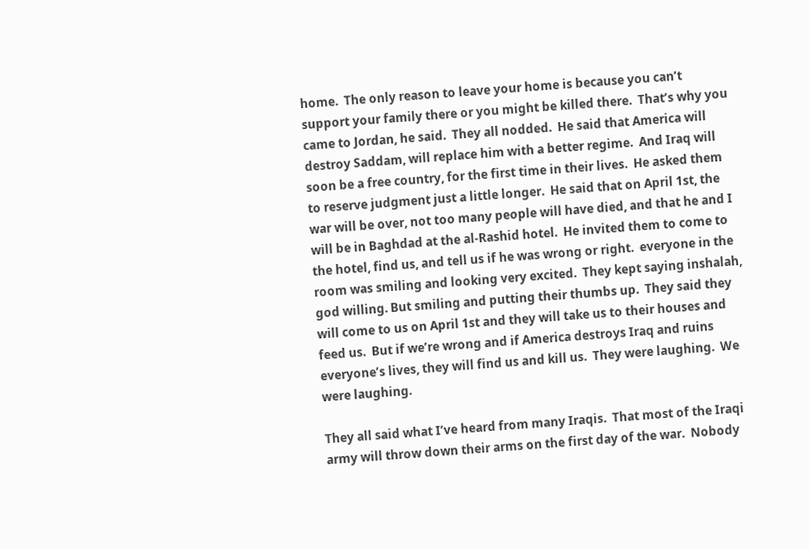home.  The only reason to leave your home is because you can’t support your family there or you might be killed there.  That’s why you came to Jordan, he said.  They all nodded.  He said that America will destroy Saddam, will replace him with a better regime.  And Iraq will soon be a free country, for the first time in their lives.  He asked them to reserve judgment just a little longer.  He said that on April 1st, the war will be over, not too many people will have died, and that he and I will be in Baghdad at the al-Rashid hotel.  He invited them to come to the hotel, find us, and tell us if he was wrong or right.  everyone in the room was smiling and looking very excited.  They kept saying inshalah, god willing. But smiling and putting their thumbs up.  They said they will come to us on April 1st and they will take us to their houses and feed us.  But if we’re wrong and if America destroys Iraq and ruins everyone’s lives, they will find us and kill us.  They were laughing.  We were laughing.

They all said what I’ve heard from many Iraqis.  That most of the Iraqi army will throw down their arms on the first day of the war.  Nobody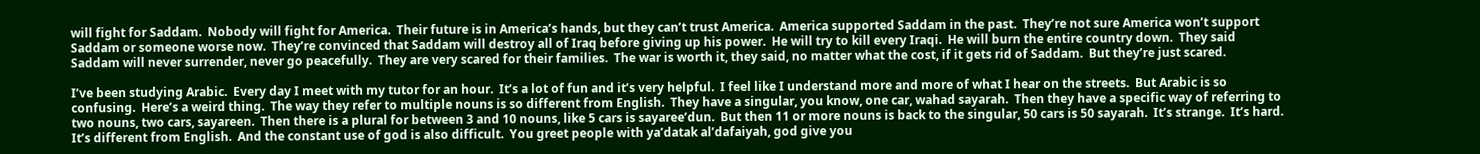will fight for Saddam.  Nobody will fight for America.  Their future is in America’s hands, but they can’t trust America.  America supported Saddam in the past.  They’re not sure America won’t support Saddam or someone worse now.  They’re convinced that Saddam will destroy all of Iraq before giving up his power.  He will try to kill every Iraqi.  He will burn the entire country down.  They said Saddam will never surrender, never go peacefully.  They are very scared for their families.  The war is worth it, they said, no matter what the cost, if it gets rid of Saddam.  But they’re just scared.

I’ve been studying Arabic.  Every day I meet with my tutor for an hour.  It’s a lot of fun and it’s very helpful.  I feel like I understand more and more of what I hear on the streets.  But Arabic is so confusing.  Here’s a weird thing.  The way they refer to multiple nouns is so different from English.  They have a singular, you know, one car, wahad sayarah.  Then they have a specific way of referring to two nouns, two cars, sayareen.  Then there is a plural for between 3 and 10 nouns, like 5 cars is sayaree’dun.  But then 11 or more nouns is back to the singular, 50 cars is 50 sayarah.  It’s strange.  It’s hard.  It’s different from English.  And the constant use of god is also difficult.  You greet people with ya’datak al’dafaiyah, god give you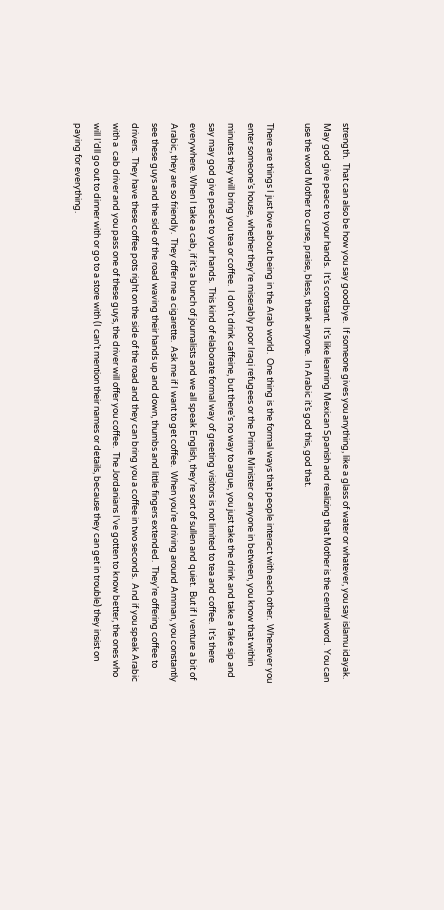strength.  That can also be how you say goodbye.  If someone gives you anything, like a glass of water or whatever, you say islamu idayak.  May god give peace to your hands.  It’s constant.  It’s like learning Mexican Spanish and realizing that Mother is the central word.  You can use the word Mother to curse, praise, bless, thank anyone.  In Arabic it’s god this, god that.

There are things I just love about being in the Arab world.  One thing is the formal ways that people interact with each other.  Whenever you enter someone’s house, whether they’re miserably poor Iraqi refugees or the Prime Minister or anyone in between, you know that within minutes they will bring you tea or coffee.  I don’t drink caffeine, but there’s no way to argue, you just take the drink and take a fake sip and say may god give peace to your hands.  This kind of elaborate formal way of greeting visitors is not limited to tea and coffee.  It’s there everywhere. When I take a cab, if it’s a bunch of journalists and we all speak English, they’re sort of sullen and quiet.  But if I venture a bit of Arabic, they are so friendly.  They offer me a cigarette.  Ask me if I want to get coffee.  When you’re driving around Amman, you constantly see these guys and the side of the road waving their hands up and down, thumbs and little fingers extended.  They’re offering coffee to drivers.  They have these coffee pots right on the side of the road and they can bring you a coffee in two seconds.  And if you speak Arabic with a  cab driver and you pass one of these guys, the driver will offer you coffee.  The Jordanians I’ve gotten to know better, the ones who will I’dll go out to dinner with or go to a store with (I can’t mention their names or details, because they can get in trouble) they insist on paying for everything.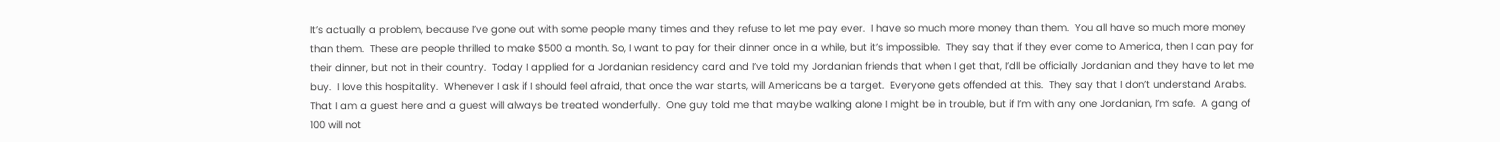It’s actually a problem, because I’ve gone out with some people many times and they refuse to let me pay ever.  I have so much more money than them.  You all have so much more money than them.  These are people thrilled to make $500 a month. So, I want to pay for their dinner once in a while, but it’s impossible.  They say that if they ever come to America, then I can pay for their dinner, but not in their country.  Today I applied for a Jordanian residency card and I’ve told my Jordanian friends that when I get that, I’dll be officially Jordanian and they have to let me buy.  I love this hospitality.  Whenever I ask if I should feel afraid, that once the war starts, will Americans be a target.  Everyone gets offended at this.  They say that I don’t understand Arabs.  That I am a guest here and a guest will always be treated wonderfully.  One guy told me that maybe walking alone I might be in trouble, but if I’m with any one Jordanian, I’m safe.  A gang of 100 will not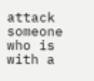attack someone who is with a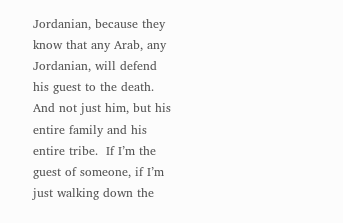Jordanian, because they know that any Arab, any Jordanian, will defend his guest to the death.  And not just him, but his entire family and his entire tribe.  If I’m the guest of someone, if I’m just walking down the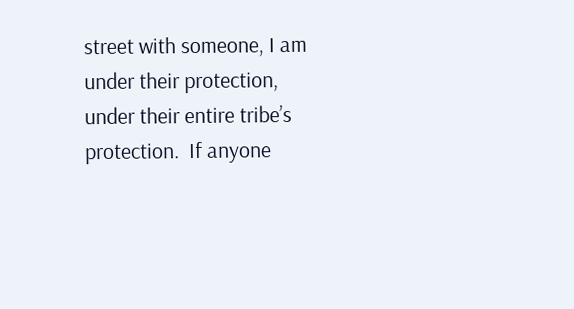street with someone, I am under their protection, under their entire tribe’s protection.  If anyone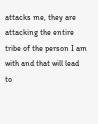attacks me, they are attacking the entire tribe of the person I am with and that will lead to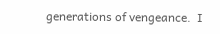generations of vengeance.  I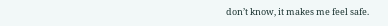don’t know, it makes me feel safe.